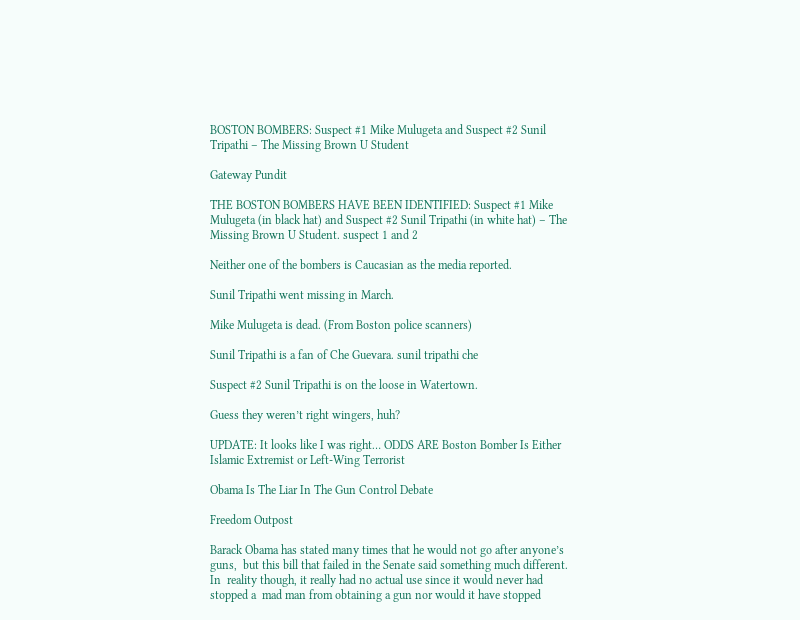BOSTON BOMBERS: Suspect #1 Mike Mulugeta and Suspect #2 Sunil Tripathi – The Missing Brown U Student

Gateway Pundit

THE BOSTON BOMBERS HAVE BEEN IDENTIFIED: Suspect #1 Mike Mulugeta (in black hat) and Suspect #2 Sunil Tripathi (in white hat) – The Missing Brown U Student. suspect 1 and 2

Neither one of the bombers is Caucasian as the media reported.

Sunil Tripathi went missing in March.

Mike Mulugeta is dead. (From Boston police scanners)

Sunil Tripathi is a fan of Che Guevara. sunil tripathi che

Suspect #2 Sunil Tripathi is on the loose in Watertown.

Guess they weren’t right wingers, huh?

UPDATE: It looks like I was right… ODDS ARE Boston Bomber Is Either Islamic Extremist or Left-Wing Terrorist

Obama Is The Liar In The Gun Control Debate

Freedom Outpost

Barack Obama has stated many times that he would not go after anyone’s guns,  but this bill that failed in the Senate said something much different.  In  reality though, it really had no actual use since it would never had stopped a  mad man from obtaining a gun nor would it have stopped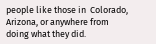people like those in  Colorado, Arizona, or anywhere from doing what they did.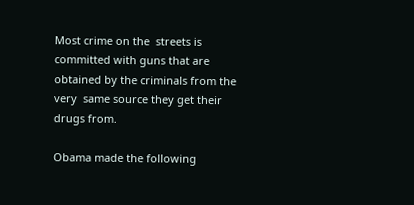Most crime on the  streets is committed with guns that are obtained by the criminals from the very  same source they get their drugs from.

Obama made the following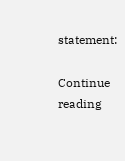statement:

Continue reading